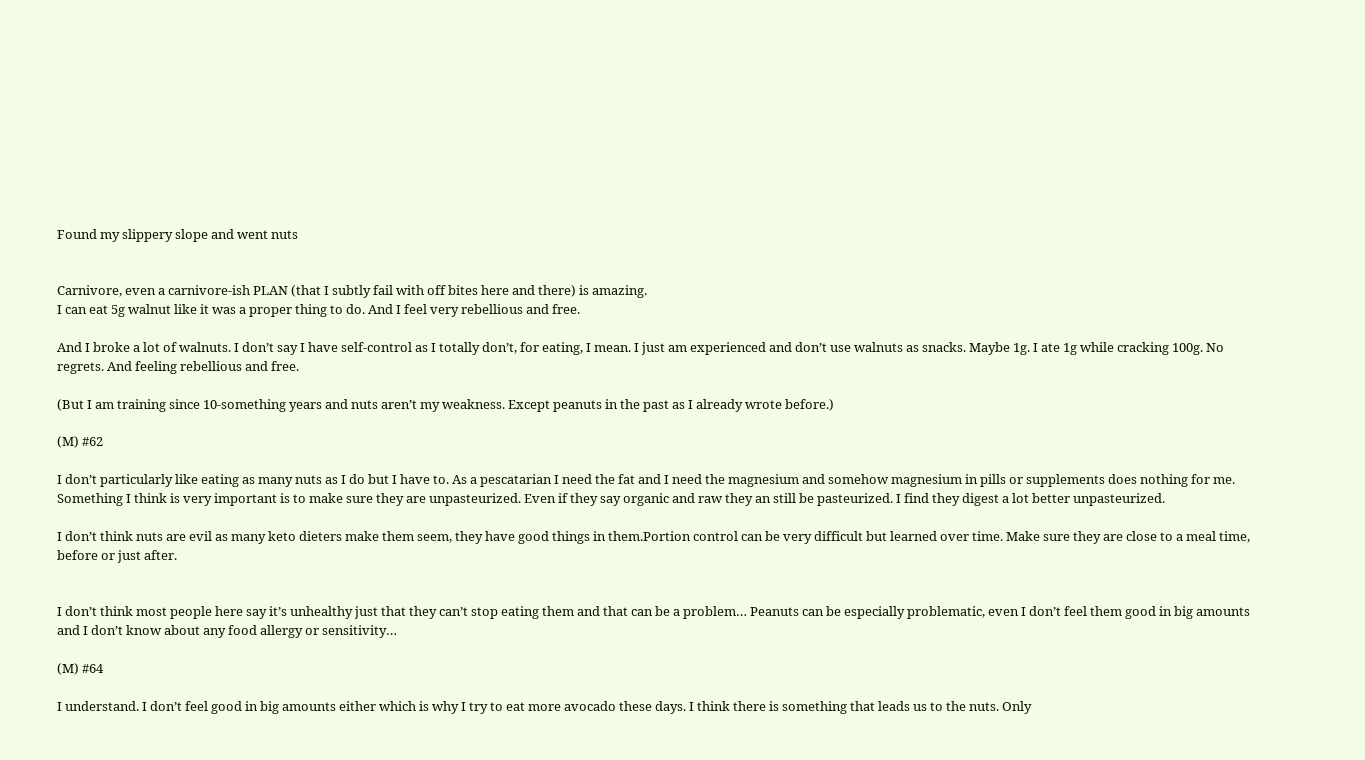Found my slippery slope and went nuts


Carnivore, even a carnivore-ish PLAN (that I subtly fail with off bites here and there) is amazing.
I can eat 5g walnut like it was a proper thing to do. And I feel very rebellious and free.

And I broke a lot of walnuts. I don’t say I have self-control as I totally don’t, for eating, I mean. I just am experienced and don’t use walnuts as snacks. Maybe 1g. I ate 1g while cracking 100g. No regrets. And feeling rebellious and free.

(But I am training since 10-something years and nuts aren’t my weakness. Except peanuts in the past as I already wrote before.)

(M) #62

I don’t particularly like eating as many nuts as I do but I have to. As a pescatarian I need the fat and I need the magnesium and somehow magnesium in pills or supplements does nothing for me. Something I think is very important is to make sure they are unpasteurized. Even if they say organic and raw they an still be pasteurized. I find they digest a lot better unpasteurized.

I don’t think nuts are evil as many keto dieters make them seem, they have good things in them.Portion control can be very difficult but learned over time. Make sure they are close to a meal time, before or just after.


I don’t think most people here say it’s unhealthy just that they can’t stop eating them and that can be a problem… Peanuts can be especially problematic, even I don’t feel them good in big amounts and I don’t know about any food allergy or sensitivity…

(M) #64

I understand. I don’t feel good in big amounts either which is why I try to eat more avocado these days. I think there is something that leads us to the nuts. Only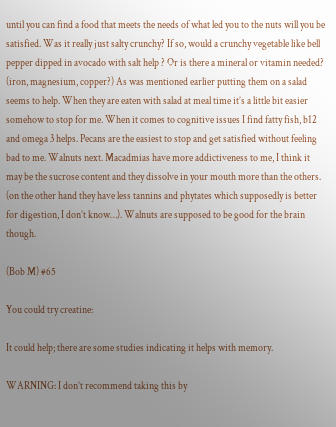until you can find a food that meets the needs of what led you to the nuts will you be satisfied. Was it really just salty crunchy? If so, would a crunchy vegetable like bell pepper dipped in avocado with salt help ? Or is there a mineral or vitamin needed? (iron, magnesium, copper?) As was mentioned earlier putting them on a salad seems to help. When they are eaten with salad at meal time it’s a little bit easier somehow to stop for me. When it comes to cognitive issues I find fatty fish, b12 and omega 3 helps. Pecans are the easiest to stop and get satisfied without feeling bad to me. Walnuts next. Macadmias have more addictiveness to me, I think it may be the sucrose content and they dissolve in your mouth more than the others. (on the other hand they have less tannins and phytates which supposedly is better for digestion, I don’t know…). Walnuts are supposed to be good for the brain though.

(Bob M) #65

You could try creatine:

It could help; there are some studies indicating it helps with memory.

WARNING: I don’t recommend taking this by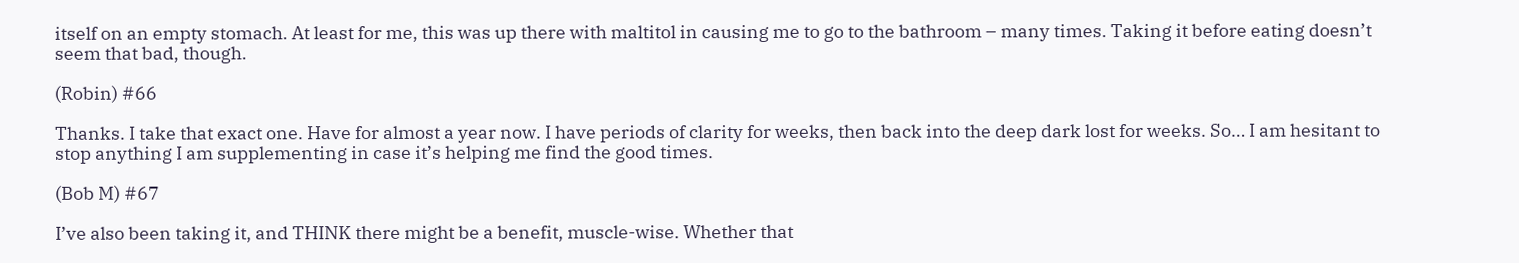itself on an empty stomach. At least for me, this was up there with maltitol in causing me to go to the bathroom – many times. Taking it before eating doesn’t seem that bad, though.

(Robin) #66

Thanks. I take that exact one. Have for almost a year now. I have periods of clarity for weeks, then back into the deep dark lost for weeks. So… I am hesitant to stop anything I am supplementing in case it’s helping me find the good times.

(Bob M) #67

I’ve also been taking it, and THINK there might be a benefit, muscle-wise. Whether that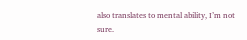also translates to mental ability, I’m not sure.